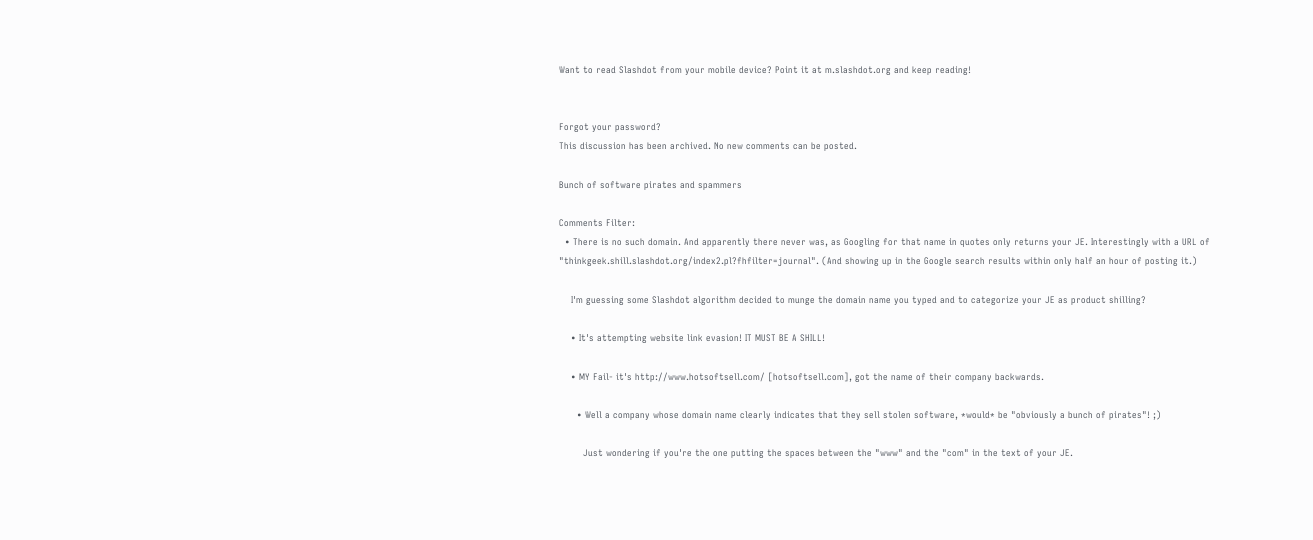Want to read Slashdot from your mobile device? Point it at m.slashdot.org and keep reading!


Forgot your password?
This discussion has been archived. No new comments can be posted.

Bunch of software pirates and spammers

Comments Filter:
  • There is no such domain. And apparently there never was, as Googling for that name in quotes only returns your JE. Interestingly with a URL of "thinkgeek.shill.slashdot.org/index2.pl?fhfilter=journal". (And showing up in the Google search results within only half an hour of posting it.)

    I'm guessing some Slashdot algorithm decided to munge the domain name you typed and to categorize your JE as product shilling?

    • It's attempting website link evasion! IT MUST BE A SHILL!

    • MY Fail- it's http://www.hotsoftsell.com/ [hotsoftsell.com], got the name of their company backwards.

      • Well a company whose domain name clearly indicates that they sell stolen software, *would* be "obviously a bunch of pirates"! ;)

        Just wondering if you're the one putting the spaces between the "www" and the "com" in the text of your JE.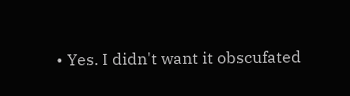• Yes. I didn't want it obscufated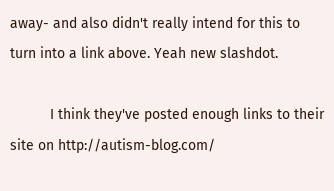away- and also didn't really intend for this to turn into a link above. Yeah new slashdot.

          I think they've posted enough links to their site on http://autism-blog.com/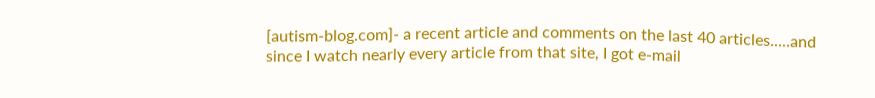[autism-blog.com]- a recent article and comments on the last 40 articles.....and since I watch nearly every article from that site, I got e-mail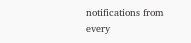notifications from every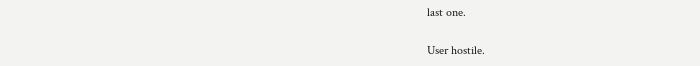last one.

User hostile.